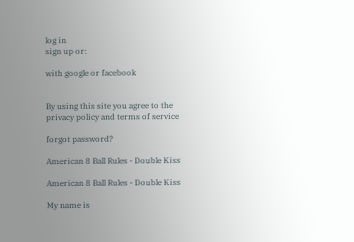log in
sign up or:

with google or facebook


By using this site you agree to the privacy policy and terms of service

forgot password?

American 8 Ball Rules - Double Kiss

American 8 Ball Rules - Double Kiss

My name is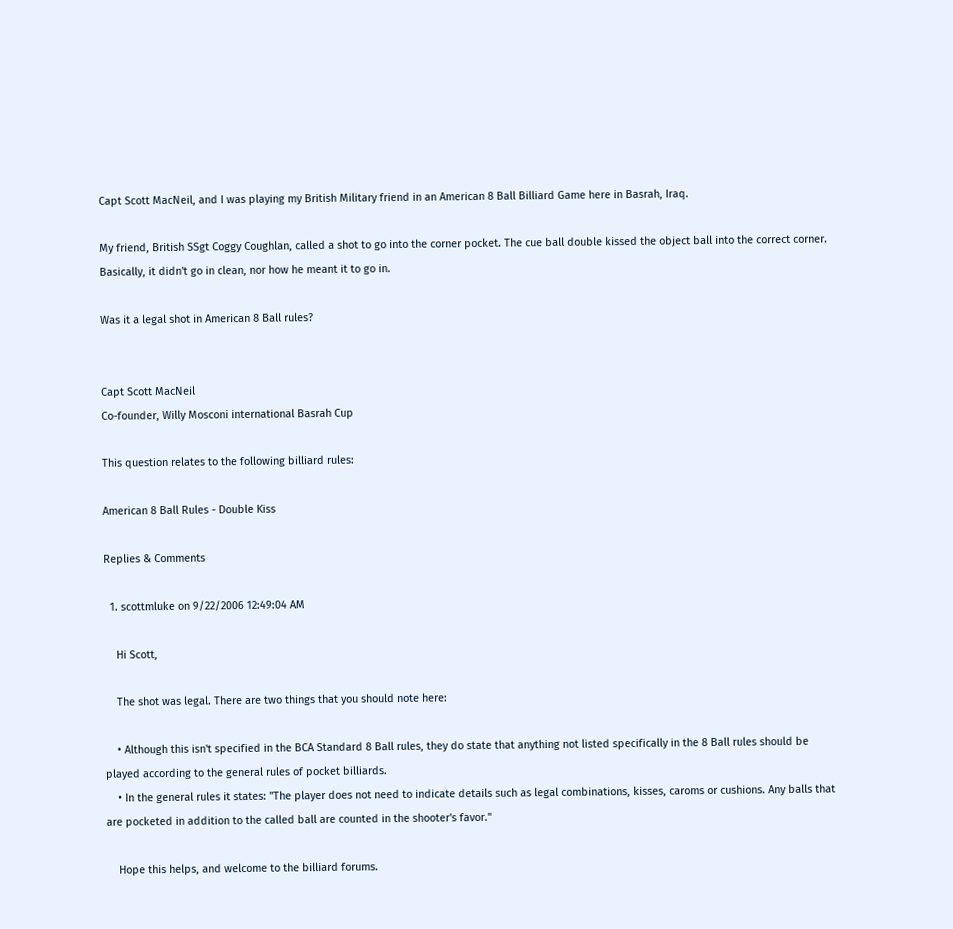Capt Scott MacNeil, and I was playing my British Military friend in an American 8 Ball Billiard Game here in Basrah, Iraq.

My friend, British SSgt Coggy Coughlan, called a shot to go into the corner pocket. The cue ball double kissed the object ball into the correct corner. Basically, it didn't go in clean, nor how he meant it to go in.

Was it a legal shot in American 8 Ball rules?


Capt Scott MacNeil
Co-founder, Willy Mosconi international Basrah Cup

This question relates to the following billiard rules:

American 8 Ball Rules - Double Kiss

Replies & Comments

  1. scottmluke on 9/22/2006 12:49:04 AM

    Hi Scott,

    The shot was legal. There are two things that you should note here:

    • Although this isn't specified in the BCA Standard 8 Ball rules, they do state that anything not listed specifically in the 8 Ball rules should be played according to the general rules of pocket billiards.
    • In the general rules it states: "The player does not need to indicate details such as legal combinations, kisses, caroms or cushions. Any balls that are pocketed in addition to the called ball are counted in the shooter's favor."

    Hope this helps, and welcome to the billiard forums.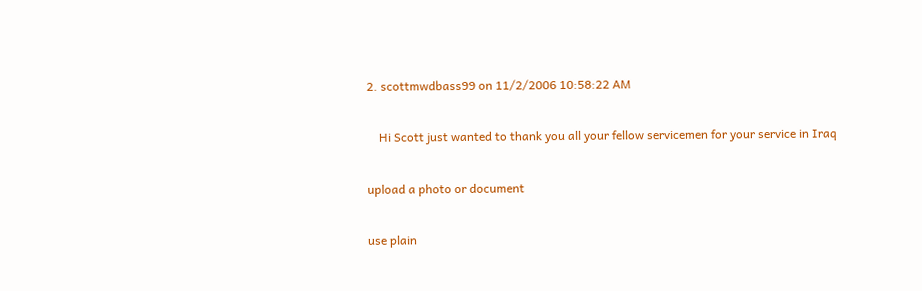2. scottmwdbass99 on 11/2/2006 10:58:22 AM

    Hi Scott just wanted to thank you all your fellow servicemen for your service in Iraq

upload a photo or document

use plain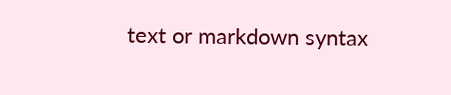text or markdown syntax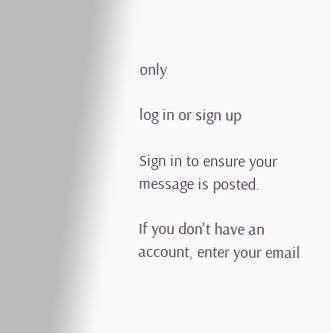only

log in or sign up

Sign in to ensure your message is posted.

If you don't have an account, enter your email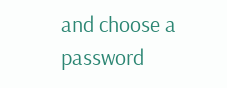and choose a password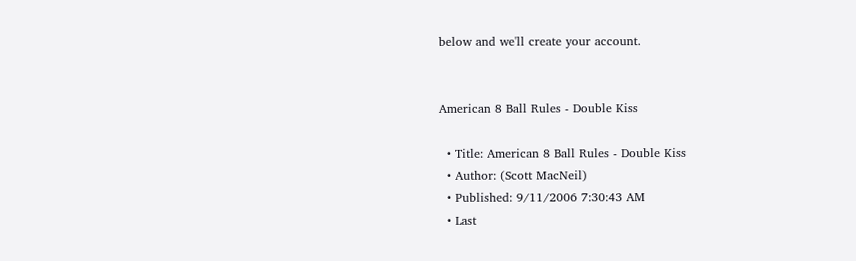below and we'll create your account.


American 8 Ball Rules - Double Kiss

  • Title: American 8 Ball Rules - Double Kiss
  • Author: (Scott MacNeil)
  • Published: 9/11/2006 7:30:43 AM
  • Last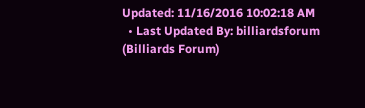Updated: 11/16/2016 10:02:18 AM
  • Last Updated By: billiardsforum (Billiards Forum)